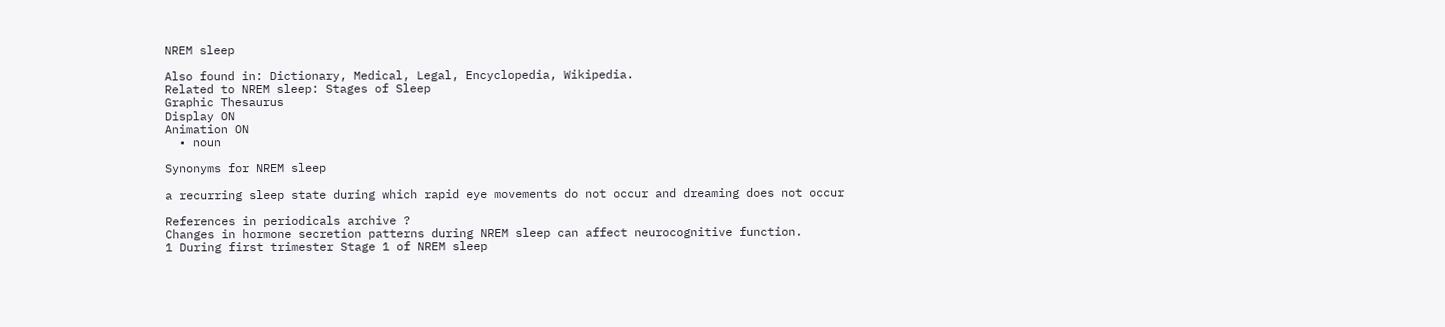NREM sleep

Also found in: Dictionary, Medical, Legal, Encyclopedia, Wikipedia.
Related to NREM sleep: Stages of Sleep
Graphic Thesaurus
Display ON
Animation ON
  • noun

Synonyms for NREM sleep

a recurring sleep state during which rapid eye movements do not occur and dreaming does not occur

References in periodicals archive ?
Changes in hormone secretion patterns during NREM sleep can affect neurocognitive function.
1 During first trimester Stage 1 of NREM sleep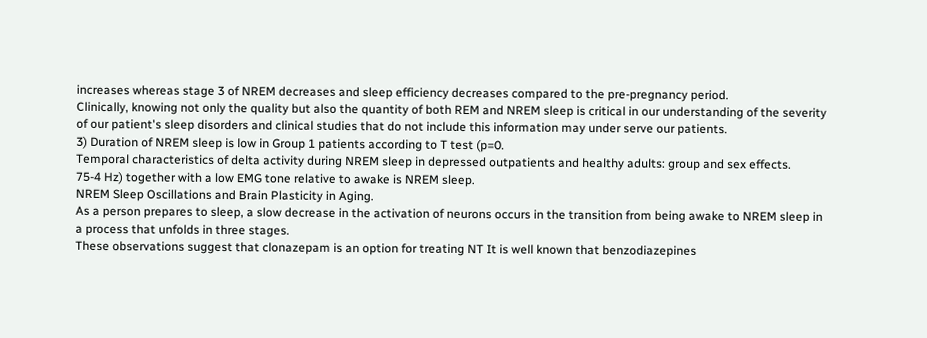increases whereas stage 3 of NREM decreases and sleep efficiency decreases compared to the pre-pregnancy period.
Clinically, knowing not only the quality but also the quantity of both REM and NREM sleep is critical in our understanding of the severity of our patient's sleep disorders and clinical studies that do not include this information may under serve our patients.
3) Duration of NREM sleep is low in Group 1 patients according to T test (p=0.
Temporal characteristics of delta activity during NREM sleep in depressed outpatients and healthy adults: group and sex effects.
75-4 Hz) together with a low EMG tone relative to awake is NREM sleep.
NREM Sleep Oscillations and Brain Plasticity in Aging.
As a person prepares to sleep, a slow decrease in the activation of neurons occurs in the transition from being awake to NREM sleep in a process that unfolds in three stages.
These observations suggest that clonazepam is an option for treating NT It is well known that benzodiazepines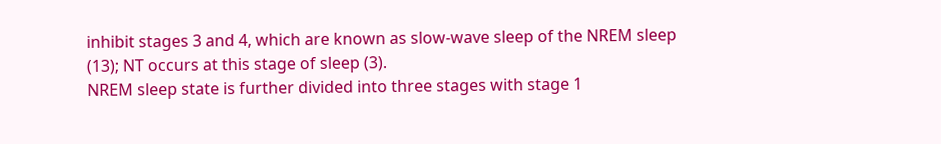inhibit stages 3 and 4, which are known as slow-wave sleep of the NREM sleep (13); NT occurs at this stage of sleep (3).
NREM sleep state is further divided into three stages with stage 1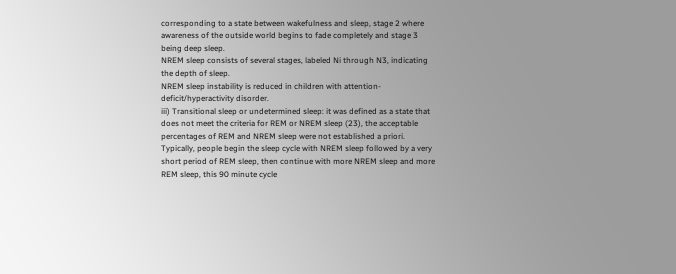corresponding to a state between wakefulness and sleep, stage 2 where awareness of the outside world begins to fade completely and stage 3 being deep sleep.
NREM sleep consists of several stages, labeled Ni through N3, indicating the depth of sleep.
NREM sleep instability is reduced in children with attention-deficit/hyperactivity disorder.
iii) Transitional sleep or undetermined sleep: it was defined as a state that does not meet the criteria for REM or NREM sleep (23), the acceptable percentages of REM and NREM sleep were not established a priori.
Typically, people begin the sleep cycle with NREM sleep followed by a very short period of REM sleep, then continue with more NREM sleep and more REM sleep, this 90 minute cycle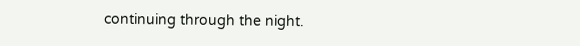continuing through the night.